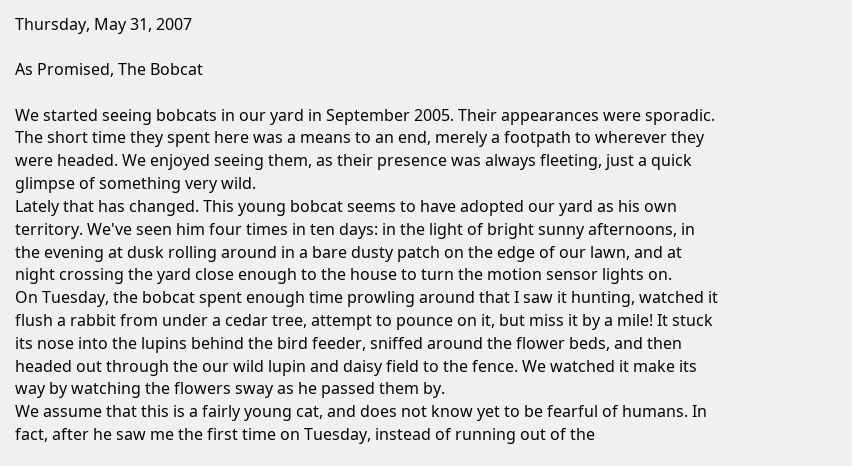Thursday, May 31, 2007

As Promised, The Bobcat

We started seeing bobcats in our yard in September 2005. Their appearances were sporadic. The short time they spent here was a means to an end, merely a footpath to wherever they were headed. We enjoyed seeing them, as their presence was always fleeting, just a quick glimpse of something very wild.
Lately that has changed. This young bobcat seems to have adopted our yard as his own territory. We've seen him four times in ten days: in the light of bright sunny afternoons, in the evening at dusk rolling around in a bare dusty patch on the edge of our lawn, and at night crossing the yard close enough to the house to turn the motion sensor lights on.
On Tuesday, the bobcat spent enough time prowling around that I saw it hunting, watched it flush a rabbit from under a cedar tree, attempt to pounce on it, but miss it by a mile! It stuck its nose into the lupins behind the bird feeder, sniffed around the flower beds, and then headed out through the our wild lupin and daisy field to the fence. We watched it make its way by watching the flowers sway as he passed them by.
We assume that this is a fairly young cat, and does not know yet to be fearful of humans. In fact, after he saw me the first time on Tuesday, instead of running out of the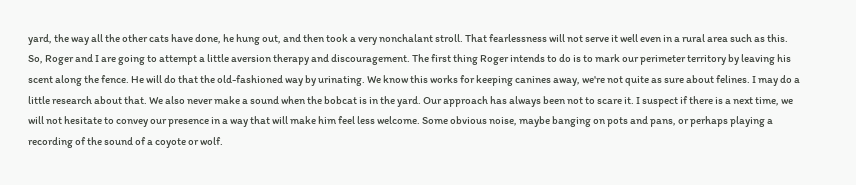yard, the way all the other cats have done, he hung out, and then took a very nonchalant stroll. That fearlessness will not serve it well even in a rural area such as this. So, Roger and I are going to attempt a little aversion therapy and discouragement. The first thing Roger intends to do is to mark our perimeter territory by leaving his scent along the fence. He will do that the old-fashioned way by urinating. We know this works for keeping canines away, we're not quite as sure about felines. I may do a little research about that. We also never make a sound when the bobcat is in the yard. Our approach has always been not to scare it. I suspect if there is a next time, we will not hesitate to convey our presence in a way that will make him feel less welcome. Some obvious noise, maybe banging on pots and pans, or perhaps playing a recording of the sound of a coyote or wolf.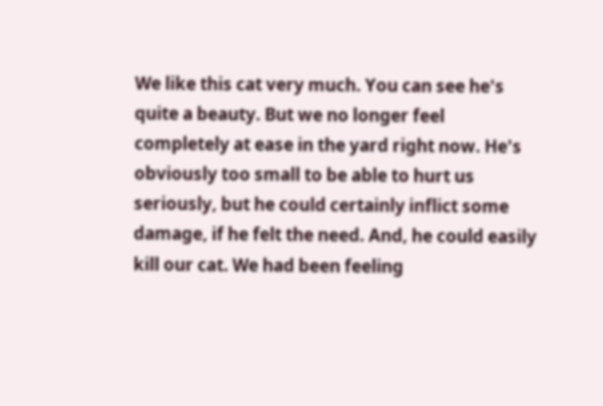We like this cat very much. You can see he's quite a beauty. But we no longer feel completely at ease in the yard right now. He's obviously too small to be able to hurt us seriously, but he could certainly inflict some damage, if he felt the need. And, he could easily kill our cat. We had been feeling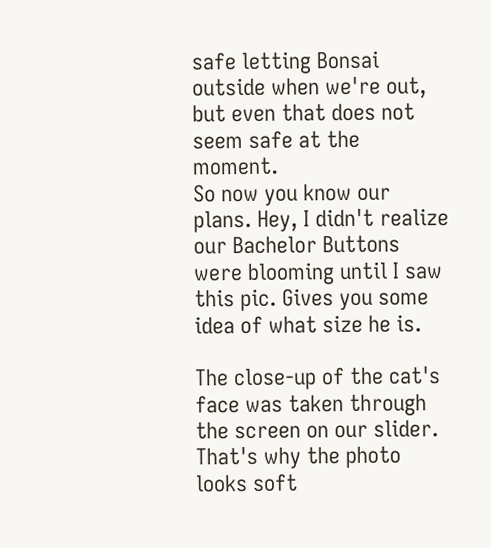safe letting Bonsai outside when we're out, but even that does not seem safe at the moment.
So now you know our plans. Hey, I didn't realize our Bachelor Buttons were blooming until I saw this pic. Gives you some idea of what size he is.

The close-up of the cat's face was taken through the screen on our slider. That's why the photo looks soft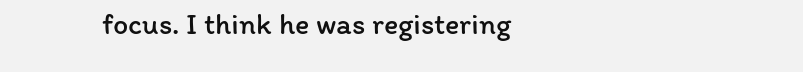focus. I think he was registering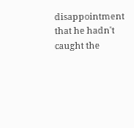disappointment that he hadn't caught the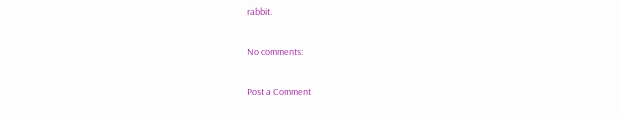rabbit.

No comments:

Post a Comment